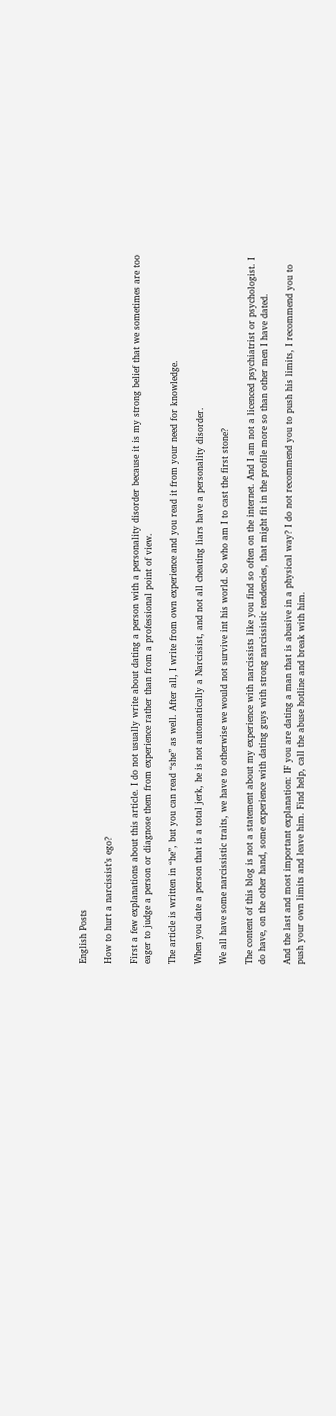English Posts

How to hurt a narcissist’s ego?

First a few explanations about this article. I do not usually write about dating a person with a personality disorder because it is my strong belief that we sometimes are too eager to judge a person or diagnose them from experience rather than from a professional point of view.

The article is written in “he”, but you can read “she” as well. After all, I write from own experience and you read it from your need for knowledge.

When you date a person that is a total jerk, he is not automatically a Narcissist, and not all cheating liars have a personality disorder.

We all have some narcissistic traits, we have to otherwise we would not survive int his world. So who am I to cast the first stone?

The content of this blog is not a statement about my experience with narcissists like you find so often on the internet. And I am not a licenced psychiatrist or psychologist. I do have, on the other hand, some experience with dating guys with strong narcissistic tendencies, that might fit in the profile more so than other men I have dated.

And the last and most important explanation: IF you are dating a man that is abusive in a physical way? I do not recommend you to push his limits, I recommend you to push your own limits and leave him. Find help, call the abuse hotline and break with him.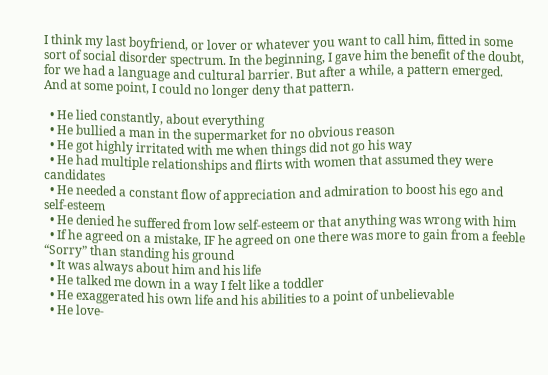I think my last boyfriend, or lover or whatever you want to call him, fitted in some sort of social disorder spectrum. In the beginning, I gave him the benefit of the doubt, for we had a language and cultural barrier. But after a while, a pattern emerged.
And at some point, I could no longer deny that pattern.

  • He lied constantly, about everything
  • He bullied a man in the supermarket for no obvious reason
  • He got highly irritated with me when things did not go his way
  • He had multiple relationships and flirts with women that assumed they were candidates
  • He needed a constant flow of appreciation and admiration to boost his ego and self-esteem
  • He denied he suffered from low self-esteem or that anything was wrong with him
  • If he agreed on a mistake, IF he agreed on one there was more to gain from a feeble “Sorry” than standing his ground
  • It was always about him and his life
  • He talked me down in a way I felt like a toddler
  • He exaggerated his own life and his abilities to a point of unbelievable
  • He love-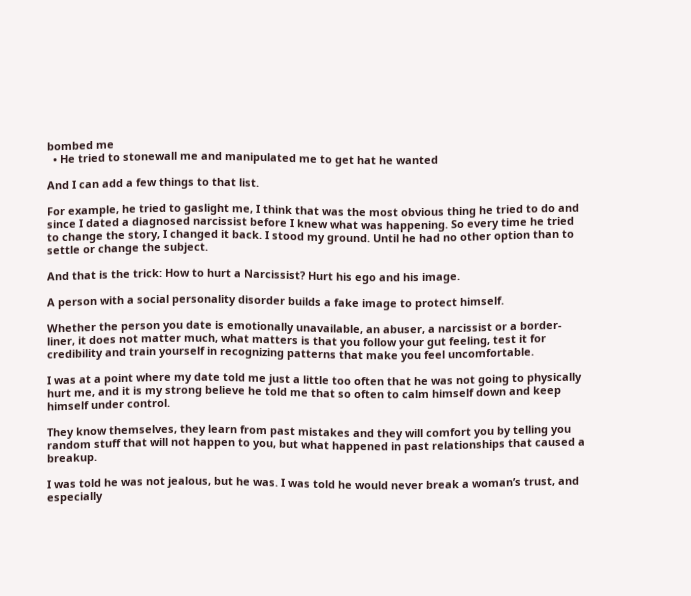bombed me
  • He tried to stonewall me and manipulated me to get hat he wanted

And I can add a few things to that list.

For example, he tried to gaslight me, I think that was the most obvious thing he tried to do and since I dated a diagnosed narcissist before I knew what was happening. So every time he tried to change the story, I changed it back. I stood my ground. Until he had no other option than to settle or change the subject.

And that is the trick: How to hurt a Narcissist? Hurt his ego and his image.

A person with a social personality disorder builds a fake image to protect himself.

Whether the person you date is emotionally unavailable, an abuser, a narcissist or a border-liner, it does not matter much, what matters is that you follow your gut feeling, test it for credibility and train yourself in recognizing patterns that make you feel uncomfortable.

I was at a point where my date told me just a little too often that he was not going to physically hurt me, and it is my strong believe he told me that so often to calm himself down and keep himself under control.

They know themselves, they learn from past mistakes and they will comfort you by telling you random stuff that will not happen to you, but what happened in past relationships that caused a breakup.

I was told he was not jealous, but he was. I was told he would never break a woman’s trust, and especially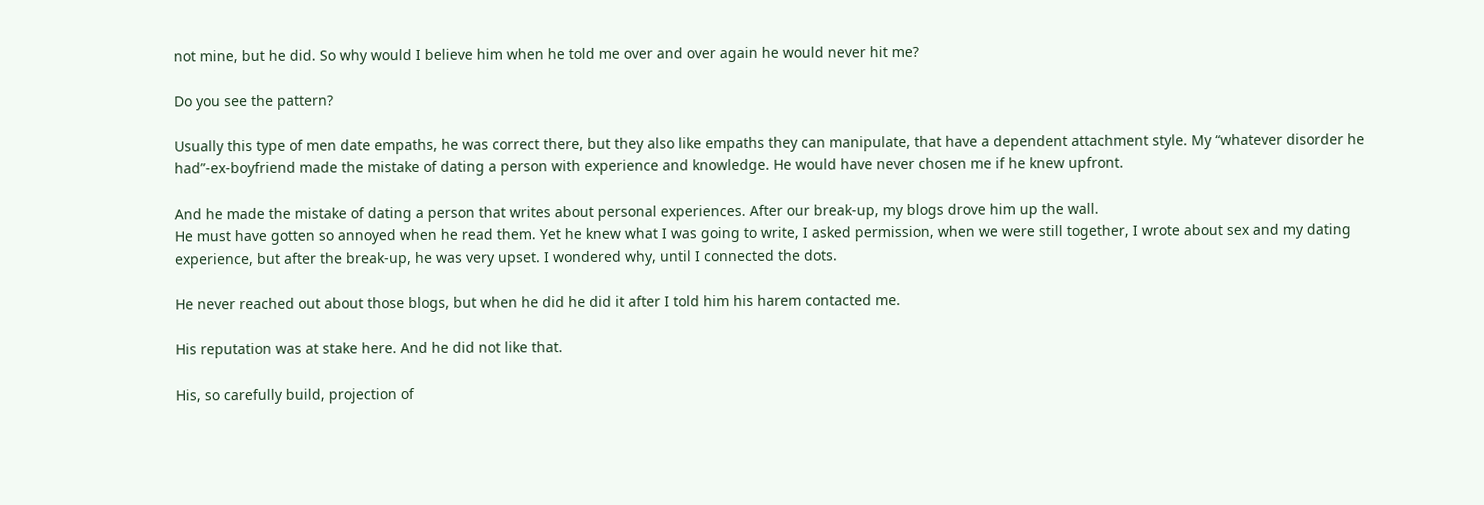not mine, but he did. So why would I believe him when he told me over and over again he would never hit me?

Do you see the pattern?

Usually this type of men date empaths, he was correct there, but they also like empaths they can manipulate, that have a dependent attachment style. My “whatever disorder he had”-ex-boyfriend made the mistake of dating a person with experience and knowledge. He would have never chosen me if he knew upfront.

And he made the mistake of dating a person that writes about personal experiences. After our break-up, my blogs drove him up the wall.
He must have gotten so annoyed when he read them. Yet he knew what I was going to write, I asked permission, when we were still together, I wrote about sex and my dating experience, but after the break-up, he was very upset. I wondered why, until I connected the dots.

He never reached out about those blogs, but when he did he did it after I told him his harem contacted me.

His reputation was at stake here. And he did not like that.

His, so carefully build, projection of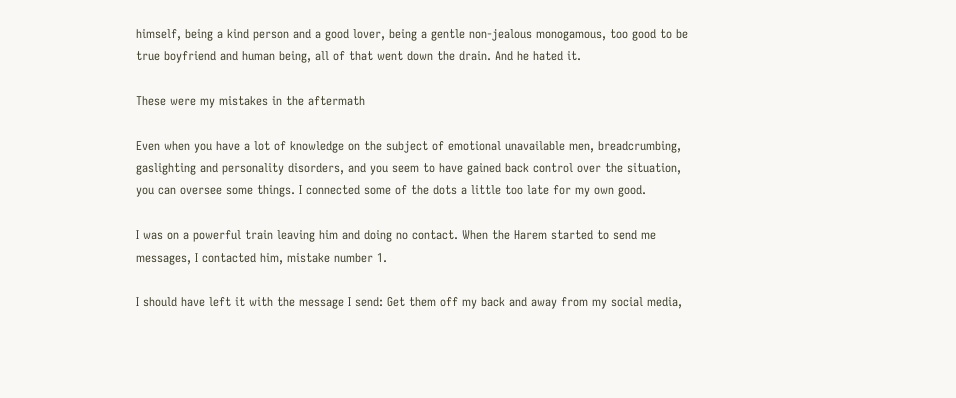himself, being a kind person and a good lover, being a gentle non-jealous monogamous, too good to be true boyfriend and human being, all of that went down the drain. And he hated it.

These were my mistakes in the aftermath

Even when you have a lot of knowledge on the subject of emotional unavailable men, breadcrumbing, gaslighting and personality disorders, and you seem to have gained back control over the situation, you can oversee some things. I connected some of the dots a little too late for my own good.

I was on a powerful train leaving him and doing no contact. When the Harem started to send me messages, I contacted him, mistake number 1.

I should have left it with the message I send: Get them off my back and away from my social media,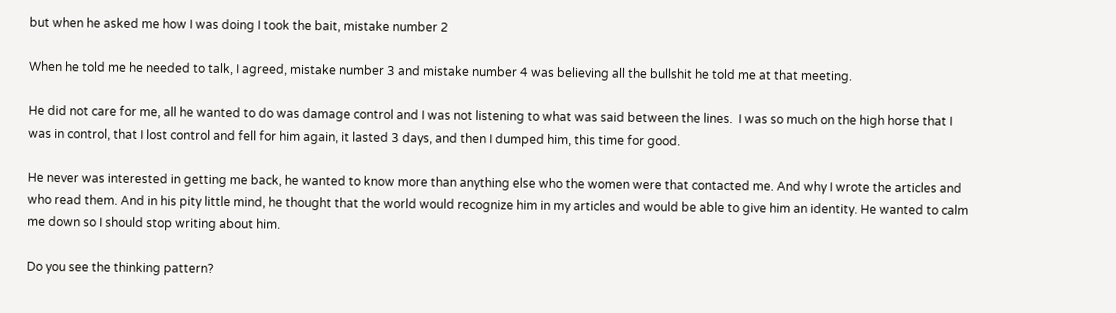but when he asked me how I was doing I took the bait, mistake number 2

When he told me he needed to talk, I agreed, mistake number 3 and mistake number 4 was believing all the bullshit he told me at that meeting.

He did not care for me, all he wanted to do was damage control and I was not listening to what was said between the lines.  I was so much on the high horse that I was in control, that I lost control and fell for him again, it lasted 3 days, and then I dumped him, this time for good.

He never was interested in getting me back, he wanted to know more than anything else who the women were that contacted me. And why I wrote the articles and who read them. And in his pity little mind, he thought that the world would recognize him in my articles and would be able to give him an identity. He wanted to calm me down so I should stop writing about him.

Do you see the thinking pattern?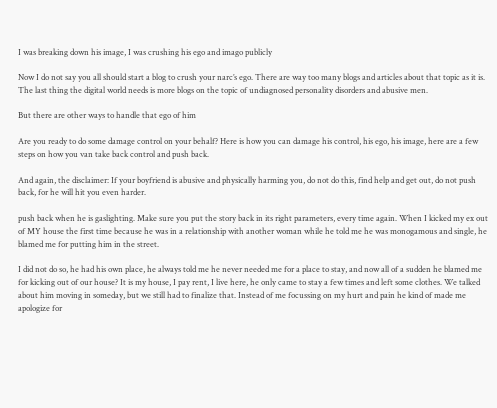I was breaking down his image, I was crushing his ego and imago publicly

Now I do not say you all should start a blog to crush your narc’s ego. There are way too many blogs and articles about that topic as it is. The last thing the digital world needs is more blogs on the topic of undiagnosed personality disorders and abusive men.

But there are other ways to handle that ego of him

Are you ready to do some damage control on your behalf? Here is how you can damage his control, his ego, his image, here are a few steps on how you van take back control and push back.

And again, the disclaimer: If your boyfriend is abusive and physically harming you, do not do this, find help and get out, do not push back, for he will hit you even harder.

push back when he is gaslighting. Make sure you put the story back in its right parameters, every time again. When I kicked my ex out of MY house the first time because he was in a relationship with another woman while he told me he was monogamous and single, he blamed me for putting him in the street.

I did not do so, he had his own place, he always told me he never needed me for a place to stay, and now all of a sudden he blamed me for kicking out of our house? It is my house, I pay rent, I live here, he only came to stay a few times and left some clothes. We talked about him moving in someday, but we still had to finalize that. Instead of me focussing on my hurt and pain he kind of made me apologize for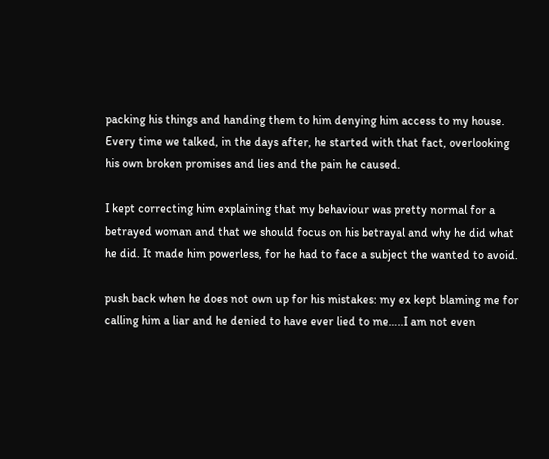packing his things and handing them to him denying him access to my house.
Every time we talked, in the days after, he started with that fact, overlooking his own broken promises and lies and the pain he caused.

I kept correcting him explaining that my behaviour was pretty normal for a betrayed woman and that we should focus on his betrayal and why he did what he did. It made him powerless, for he had to face a subject the wanted to avoid.

push back when he does not own up for his mistakes: my ex kept blaming me for calling him a liar and he denied to have ever lied to me…..I am not even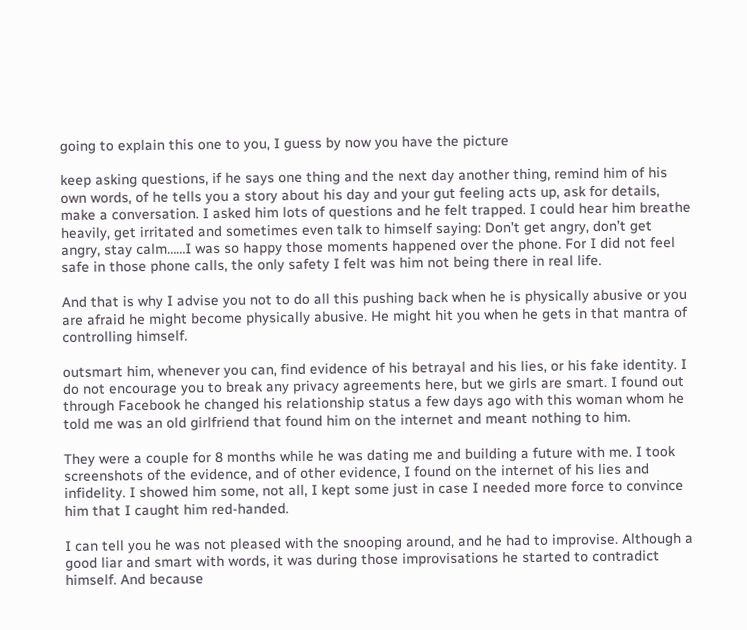going to explain this one to you, I guess by now you have the picture

keep asking questions, if he says one thing and the next day another thing, remind him of his own words, of he tells you a story about his day and your gut feeling acts up, ask for details, make a conversation. I asked him lots of questions and he felt trapped. I could hear him breathe heavily, get irritated and sometimes even talk to himself saying: Don’t get angry, don’t get angry, stay calm……I was so happy those moments happened over the phone. For I did not feel safe in those phone calls, the only safety I felt was him not being there in real life.

And that is why I advise you not to do all this pushing back when he is physically abusive or you are afraid he might become physically abusive. He might hit you when he gets in that mantra of controlling himself.

outsmart him, whenever you can, find evidence of his betrayal and his lies, or his fake identity. I do not encourage you to break any privacy agreements here, but we girls are smart. I found out through Facebook he changed his relationship status a few days ago with this woman whom he told me was an old girlfriend that found him on the internet and meant nothing to him.

They were a couple for 8 months while he was dating me and building a future with me. I took screenshots of the evidence, and of other evidence, I found on the internet of his lies and infidelity. I showed him some, not all, I kept some just in case I needed more force to convince him that I caught him red-handed.

I can tell you he was not pleased with the snooping around, and he had to improvise. Although a good liar and smart with words, it was during those improvisations he started to contradict himself. And because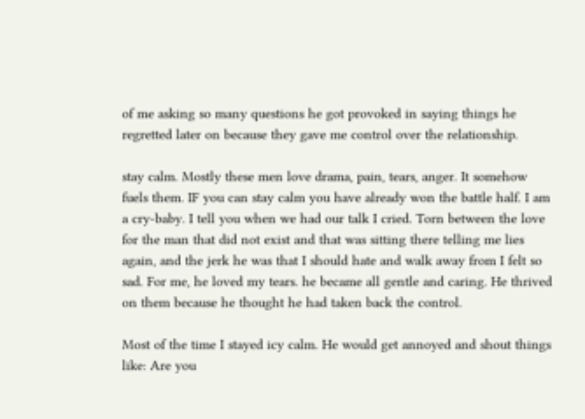of me asking so many questions he got provoked in saying things he regretted later on because they gave me control over the relationship.

stay calm. Mostly these men love drama, pain, tears, anger. It somehow fuels them. IF you can stay calm you have already won the battle half. I am a cry-baby. I tell you when we had our talk I cried. Torn between the love for the man that did not exist and that was sitting there telling me lies again, and the jerk he was that I should hate and walk away from I felt so sad. For me, he loved my tears. he became all gentle and caring. He thrived on them because he thought he had taken back the control.

Most of the time I stayed icy calm. He would get annoyed and shout things like: Are you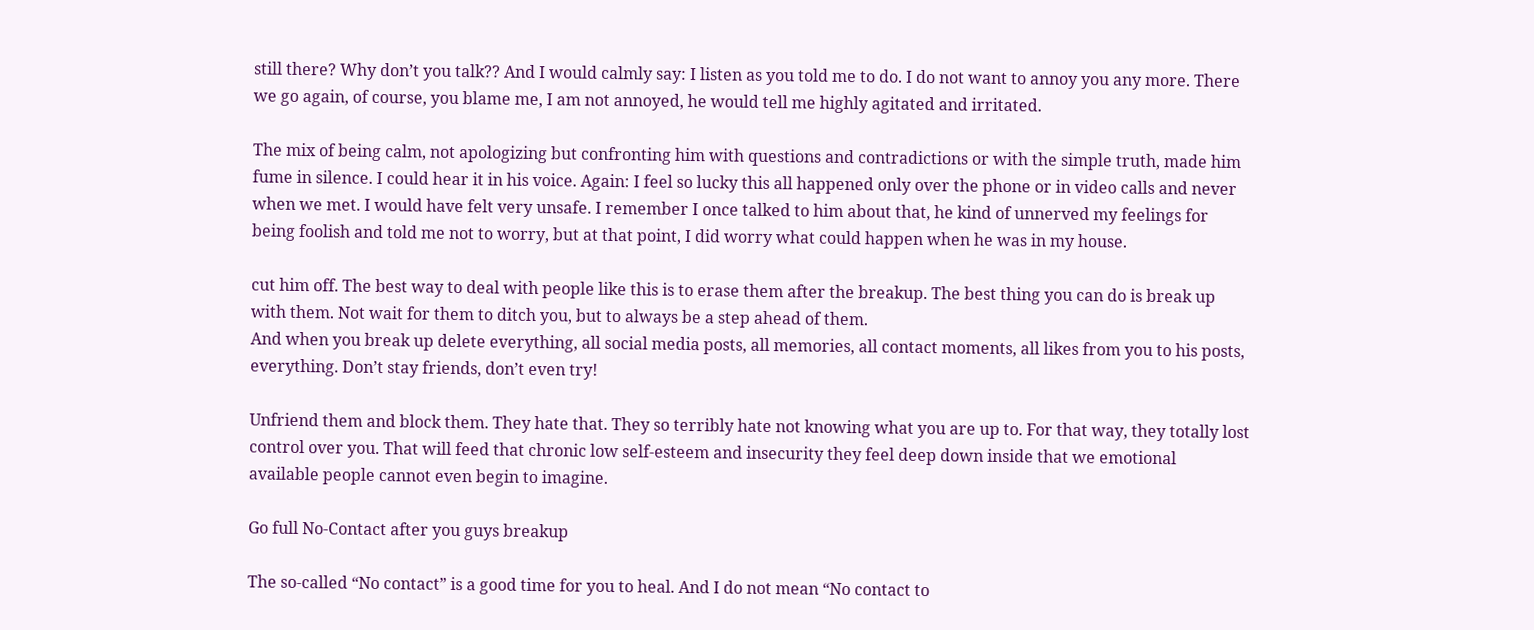still there? Why don’t you talk?? And I would calmly say: I listen as you told me to do. I do not want to annoy you any more. There we go again, of course, you blame me, I am not annoyed, he would tell me highly agitated and irritated.

The mix of being calm, not apologizing but confronting him with questions and contradictions or with the simple truth, made him fume in silence. I could hear it in his voice. Again: I feel so lucky this all happened only over the phone or in video calls and never when we met. I would have felt very unsafe. I remember I once talked to him about that, he kind of unnerved my feelings for being foolish and told me not to worry, but at that point, I did worry what could happen when he was in my house.

cut him off. The best way to deal with people like this is to erase them after the breakup. The best thing you can do is break up with them. Not wait for them to ditch you, but to always be a step ahead of them.
And when you break up delete everything, all social media posts, all memories, all contact moments, all likes from you to his posts, everything. Don’t stay friends, don’t even try!

Unfriend them and block them. They hate that. They so terribly hate not knowing what you are up to. For that way, they totally lost control over you. That will feed that chronic low self-esteem and insecurity they feel deep down inside that we emotional available people cannot even begin to imagine.

Go full No-Contact after you guys breakup

The so-called “No contact” is a good time for you to heal. And I do not mean “No contact to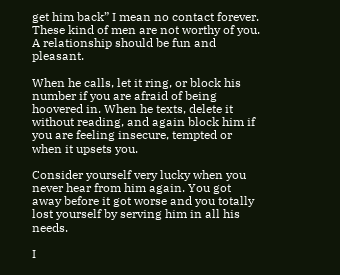get him back” I mean no contact forever. These kind of men are not worthy of you. A relationship should be fun and pleasant.

When he calls, let it ring, or block his number if you are afraid of being hoovered in. When he texts, delete it without reading, and again block him if you are feeling insecure, tempted or when it upsets you.

Consider yourself very lucky when you never hear from him again. You got away before it got worse and you totally lost yourself by serving him in all his needs.

I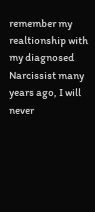remember my realtionship with my diagnosed Narcissist many years ago, I will never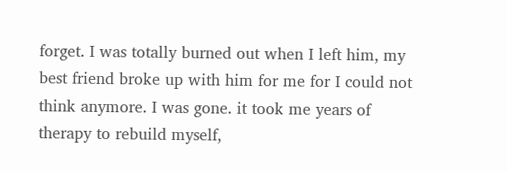forget. I was totally burned out when I left him, my best friend broke up with him for me for I could not think anymore. I was gone. it took me years of therapy to rebuild myself,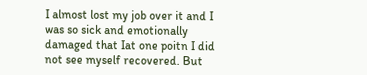I almost lost my job over it and I was so sick and emotionally damaged that Iat one poitn I did not see myself recovered. But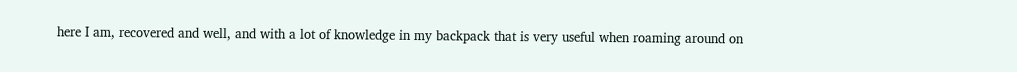here I am, recovered and well, and with a lot of knowledge in my backpack that is very useful when roaming around on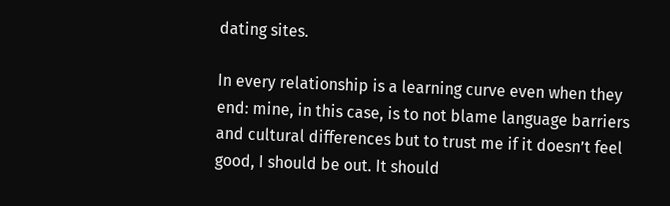dating sites.

In every relationship is a learning curve even when they end: mine, in this case, is to not blame language barriers and cultural differences but to trust me if it doesn’t feel good, I should be out. It should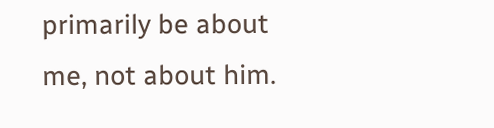primarily be about me, not about him.